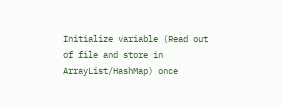Initialize variable (Read out of file and store in ArrayList/HashMap) once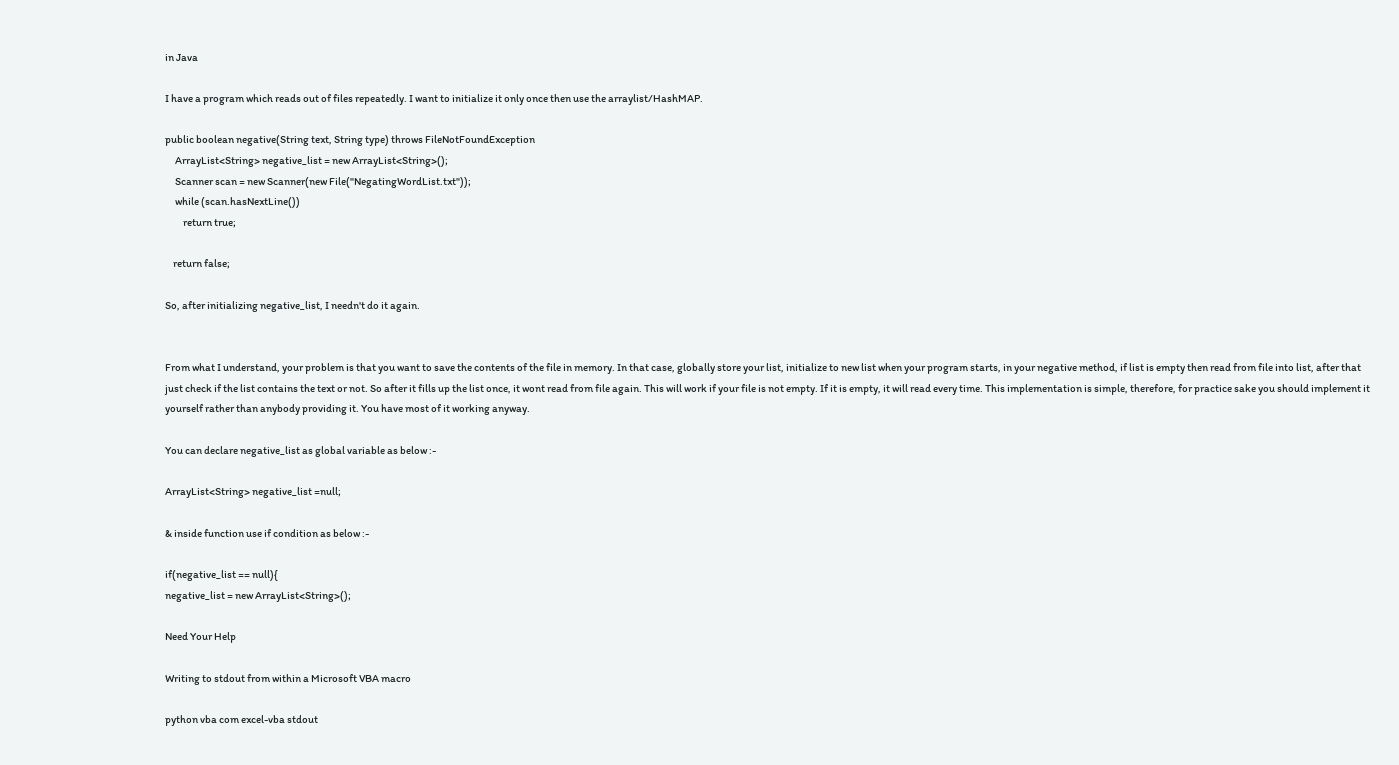in Java

I have a program which reads out of files repeatedly. I want to initialize it only once then use the arraylist/HashMAP.

public boolean negative(String text, String type) throws FileNotFoundException
     ArrayList<String> negative_list = new ArrayList<String>();
     Scanner scan = new Scanner(new File("NegatingWordList.txt"));
     while (scan.hasNextLine())
         return true;

    return false;

So, after initializing negative_list, I needn't do it again.


From what I understand, your problem is that you want to save the contents of the file in memory. In that case, globally store your list, initialize to new list when your program starts, in your negative method, if list is empty then read from file into list, after that just check if the list contains the text or not. So after it fills up the list once, it wont read from file again. This will work if your file is not empty. If it is empty, it will read every time. This implementation is simple, therefore, for practice sake you should implement it yourself rather than anybody providing it. You have most of it working anyway.

You can declare negative_list as global variable as below :-

ArrayList<String> negative_list =null;

& inside function use if condition as below :-

if(negative_list == null){
negative_list = new ArrayList<String>();

Need Your Help

Writing to stdout from within a Microsoft VBA macro

python vba com excel-vba stdout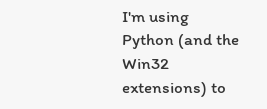I'm using Python (and the Win32 extensions) to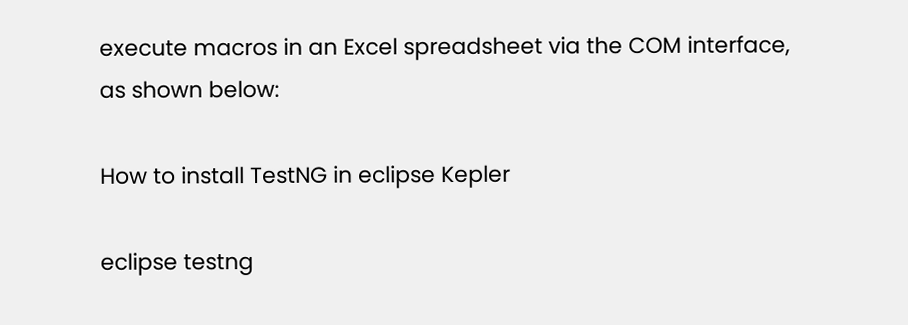execute macros in an Excel spreadsheet via the COM interface, as shown below:

How to install TestNG in eclipse Kepler

eclipse testng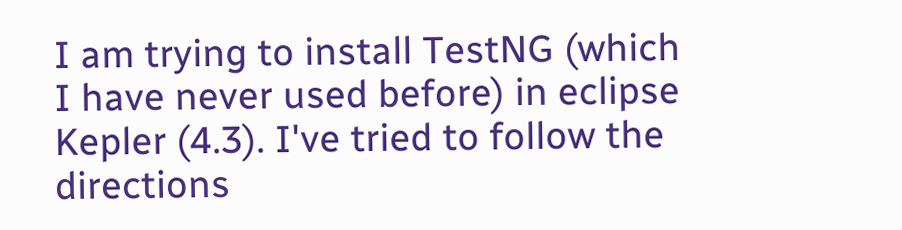I am trying to install TestNG (which I have never used before) in eclipse Kepler (4.3). I've tried to follow the directions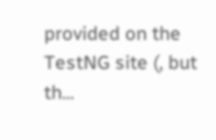provided on the TestNG site (, but th...